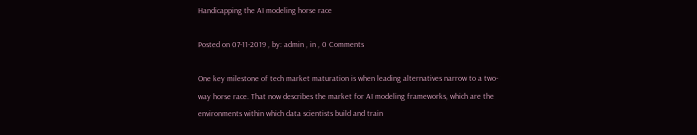Handicapping the AI modeling horse race

Posted on 07-11-2019 , by: admin , in , 0 Comments

One key milestone of tech market maturation is when leading alternatives narrow to a two-way horse race. That now describes the market for AI modeling frameworks, which are the environments within which data scientists build and train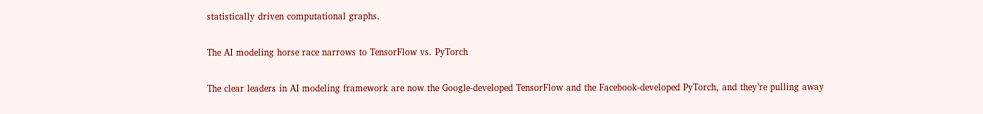statistically driven computational graphs.

The AI modeling horse race narrows to TensorFlow vs. PyTorch

The clear leaders in AI modeling framework are now the Google-developed TensorFlow and the Facebook-developed PyTorch, and they’re pulling away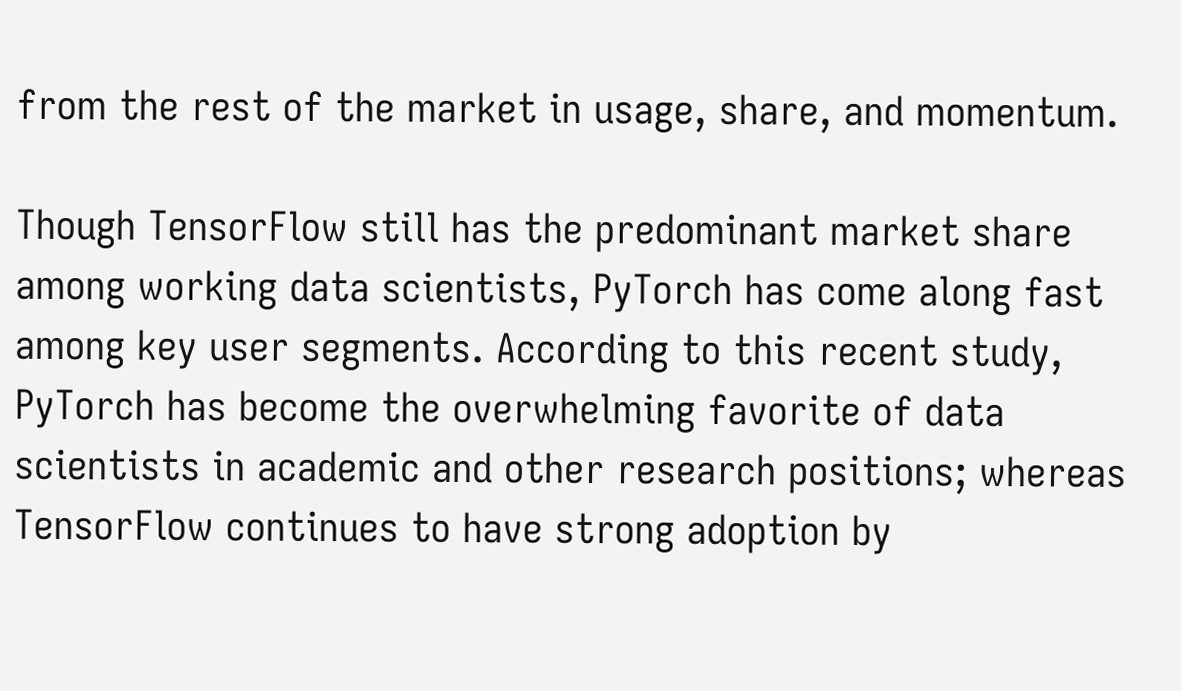from the rest of the market in usage, share, and momentum.

Though TensorFlow still has the predominant market share among working data scientists, PyTorch has come along fast among key user segments. According to this recent study, PyTorch has become the overwhelming favorite of data scientists in academic and other research positions; whereas TensorFlow continues to have strong adoption by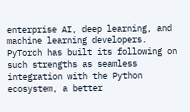enterprise AI, deep learning, and machine learning developers. PyTorch has built its following on such strengths as seamless integration with the Python ecosystem, a better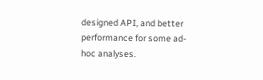designed API, and better performance for some ad-hoc analyses.